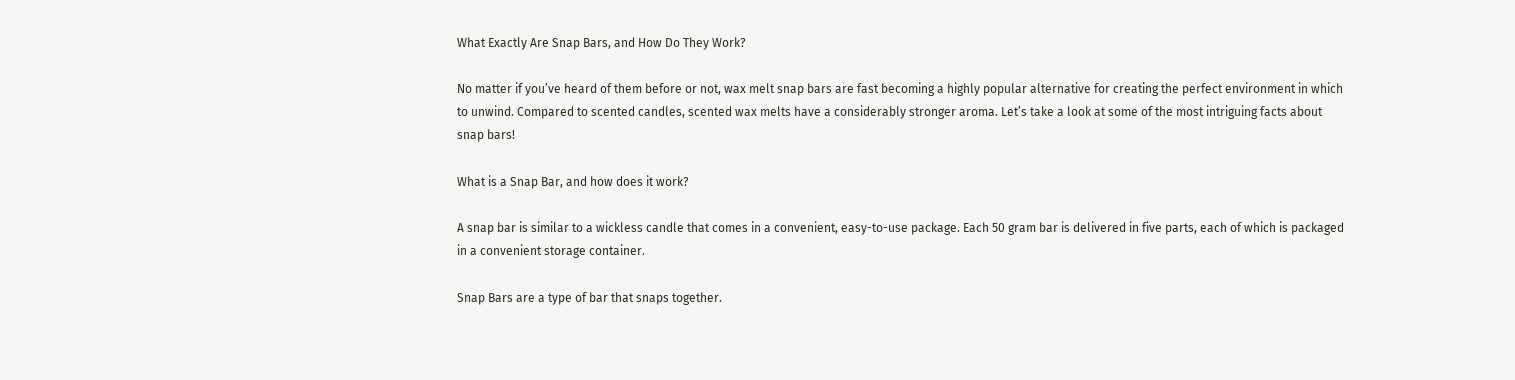What Exactly Are Snap Bars, and How Do They Work?

No matter if you’ve heard of them before or not, wax melt snap bars are fast becoming a highly popular alternative for creating the perfect environment in which to unwind. Compared to scented candles, scented wax melts have a considerably stronger aroma. Let’s take a look at some of the most intriguing facts about snap bars!

What is a Snap Bar, and how does it work?

A snap bar is similar to a wickless candle that comes in a convenient, easy-to-use package. Each 50 gram bar is delivered in five parts, each of which is packaged in a convenient storage container.

Snap Bars are a type of bar that snaps together.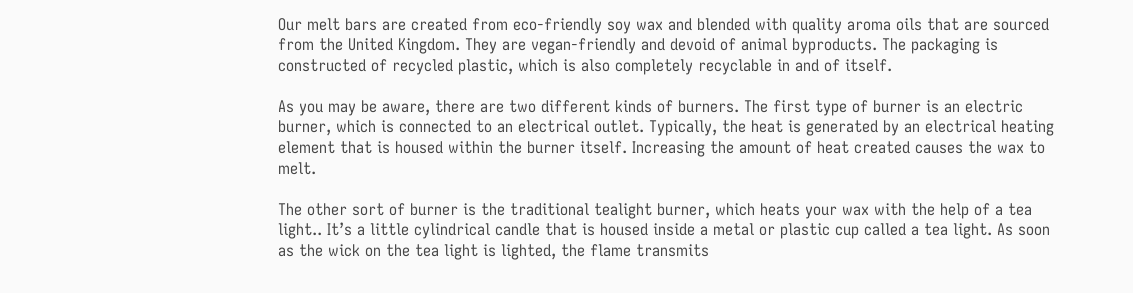Our melt bars are created from eco-friendly soy wax and blended with quality aroma oils that are sourced from the United Kingdom. They are vegan-friendly and devoid of animal byproducts. The packaging is constructed of recycled plastic, which is also completely recyclable in and of itself.

As you may be aware, there are two different kinds of burners. The first type of burner is an electric burner, which is connected to an electrical outlet. Typically, the heat is generated by an electrical heating element that is housed within the burner itself. Increasing the amount of heat created causes the wax to melt.

The other sort of burner is the traditional tealight burner, which heats your wax with the help of a tea light.. It’s a little cylindrical candle that is housed inside a metal or plastic cup called a tea light. As soon as the wick on the tea light is lighted, the flame transmits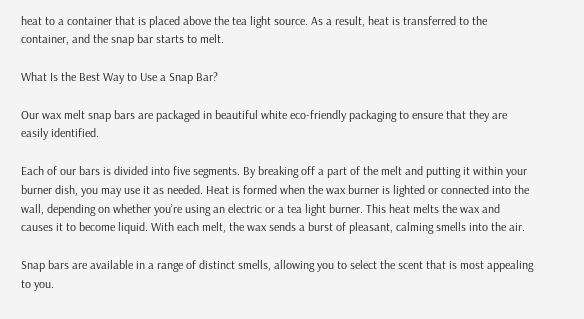heat to a container that is placed above the tea light source. As a result, heat is transferred to the container, and the snap bar starts to melt.

What Is the Best Way to Use a Snap Bar?

Our wax melt snap bars are packaged in beautiful white eco-friendly packaging to ensure that they are easily identified.

Each of our bars is divided into five segments. By breaking off a part of the melt and putting it within your burner dish, you may use it as needed. Heat is formed when the wax burner is lighted or connected into the wall, depending on whether you’re using an electric or a tea light burner. This heat melts the wax and causes it to become liquid. With each melt, the wax sends a burst of pleasant, calming smells into the air.

Snap bars are available in a range of distinct smells, allowing you to select the scent that is most appealing to you.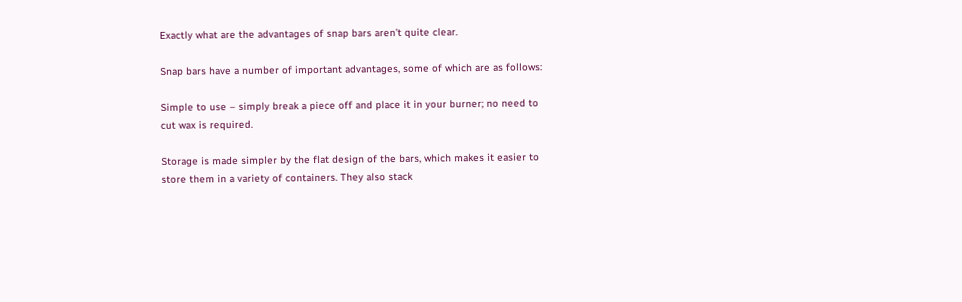Exactly what are the advantages of snap bars aren’t quite clear.

Snap bars have a number of important advantages, some of which are as follows:

Simple to use – simply break a piece off and place it in your burner; no need to cut wax is required.

Storage is made simpler by the flat design of the bars, which makes it easier to store them in a variety of containers. They also stack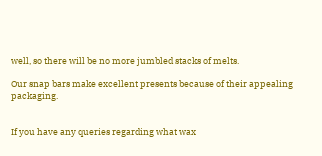well, so there will be no more jumbled stacks of melts.

Our snap bars make excellent presents because of their appealing packaging.


If you have any queries regarding what wax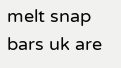melt snap bars uk are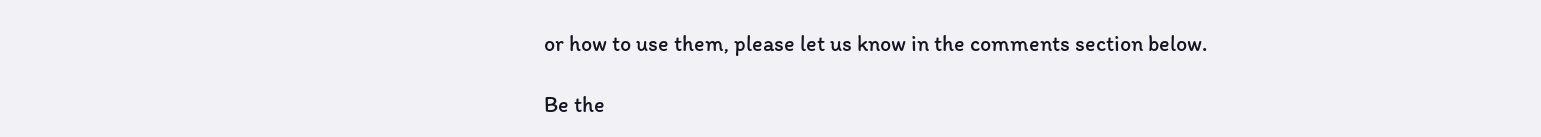or how to use them, please let us know in the comments section below.

Be the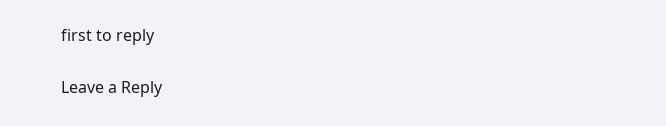first to reply

Leave a Reply